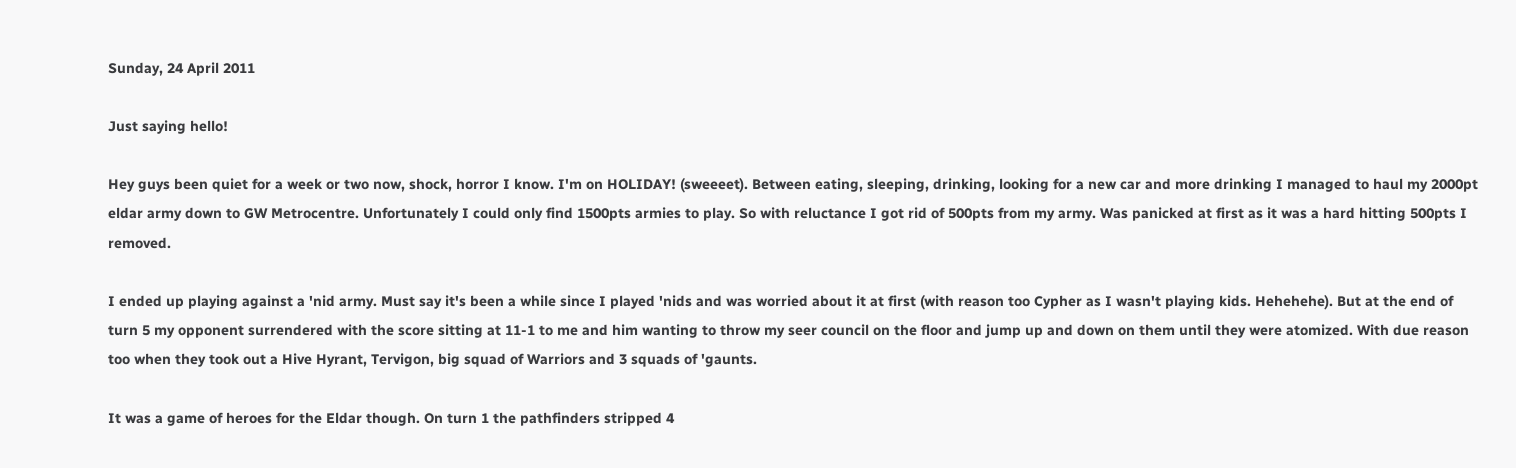Sunday, 24 April 2011

Just saying hello!

Hey guys been quiet for a week or two now, shock, horror I know. I'm on HOLIDAY! (sweeeet). Between eating, sleeping, drinking, looking for a new car and more drinking I managed to haul my 2000pt eldar army down to GW Metrocentre. Unfortunately I could only find 1500pts armies to play. So with reluctance I got rid of 500pts from my army. Was panicked at first as it was a hard hitting 500pts I removed.

I ended up playing against a 'nid army. Must say it's been a while since I played 'nids and was worried about it at first (with reason too Cypher as I wasn't playing kids. Hehehehe). But at the end of turn 5 my opponent surrendered with the score sitting at 11-1 to me and him wanting to throw my seer council on the floor and jump up and down on them until they were atomized. With due reason too when they took out a Hive Hyrant, Tervigon, big squad of Warriors and 3 squads of 'gaunts.

It was a game of heroes for the Eldar though. On turn 1 the pathfinders stripped 4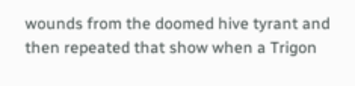wounds from the doomed hive tyrant and then repeated that show when a Trigon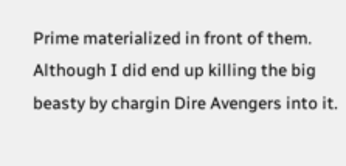Prime materialized in front of them. Although I did end up killing the big beasty by chargin Dire Avengers into it.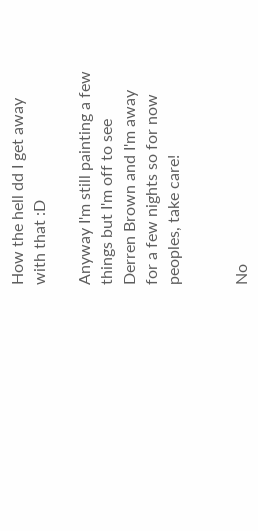How the hell dd I get away with that :D

Anyway I'm still painting a few things but I'm off to see Derren Brown and I'm away for a few nights so for now peoples, take care!


No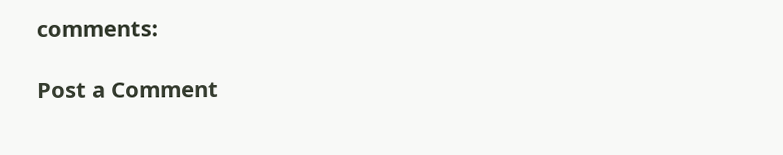comments:

Post a Comment